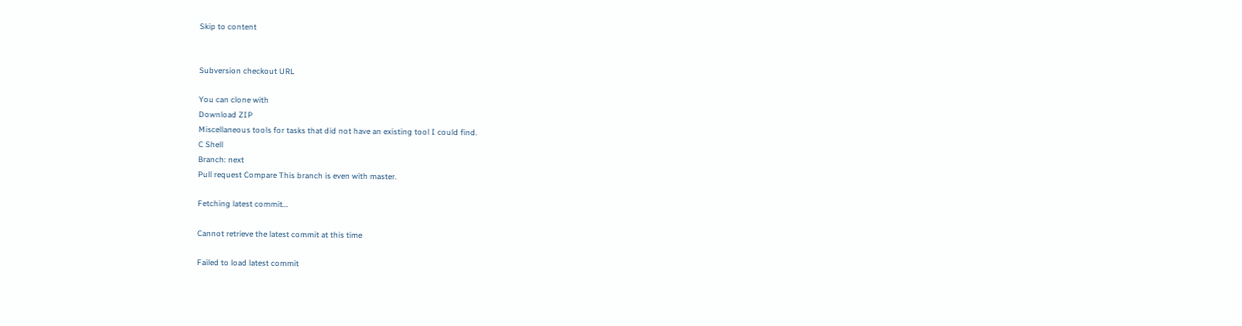Skip to content


Subversion checkout URL

You can clone with
Download ZIP
Miscellaneous tools for tasks that did not have an existing tool I could find.
C Shell
Branch: next
Pull request Compare This branch is even with master.

Fetching latest commit…

Cannot retrieve the latest commit at this time

Failed to load latest commit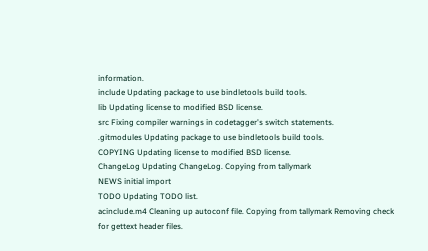information.
include Updating package to use bindletools build tools.
lib Updating license to modified BSD license.
src Fixing compiler warnings in codetagger's switch statements.
.gitmodules Updating package to use bindletools build tools.
COPYING Updating license to modified BSD license.
ChangeLog Updating ChangeLog. Copying from tallymark
NEWS initial import
TODO Updating TODO list.
acinclude.m4 Cleaning up autoconf file. Copying from tallymark Removing check for gettext header files.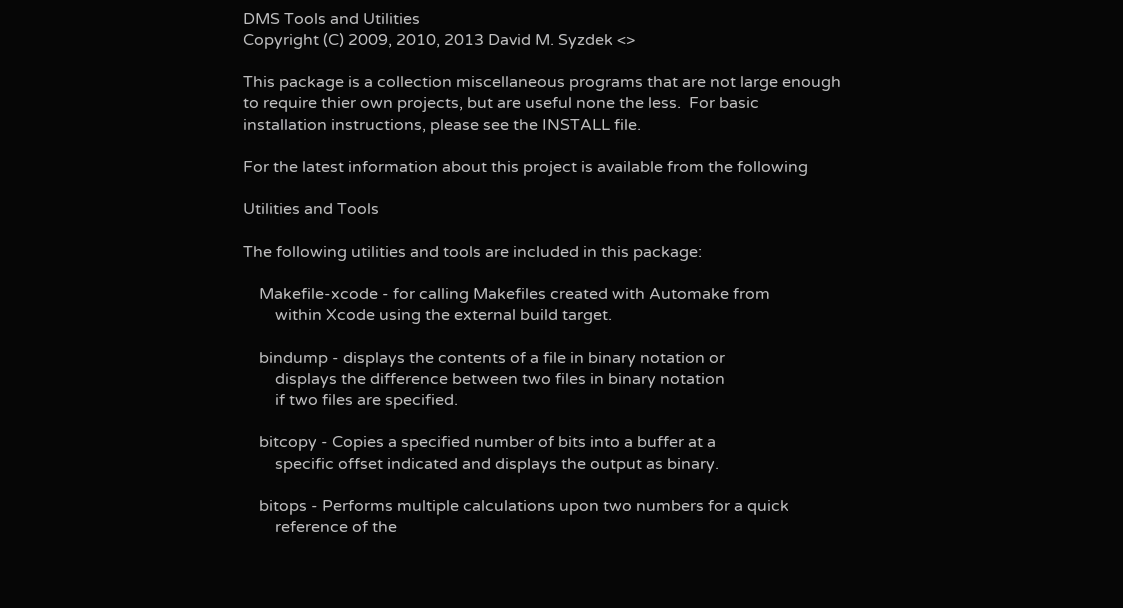DMS Tools and Utilities
Copyright (C) 2009, 2010, 2013 David M. Syzdek <>

This package is a collection miscellaneous programs that are not large enough
to require thier own projects, but are useful none the less.  For basic
installation instructions, please see the INSTALL file.

For the latest information about this project is available from the following

Utilities and Tools

The following utilities and tools are included in this package:

    Makefile-xcode - for calling Makefiles created with Automake from
        within Xcode using the external build target.

    bindump - displays the contents of a file in binary notation or
        displays the difference between two files in binary notation
        if two files are specified.

    bitcopy - Copies a specified number of bits into a buffer at a
        specific offset indicated and displays the output as binary.

    bitops - Performs multiple calculations upon two numbers for a quick
        reference of the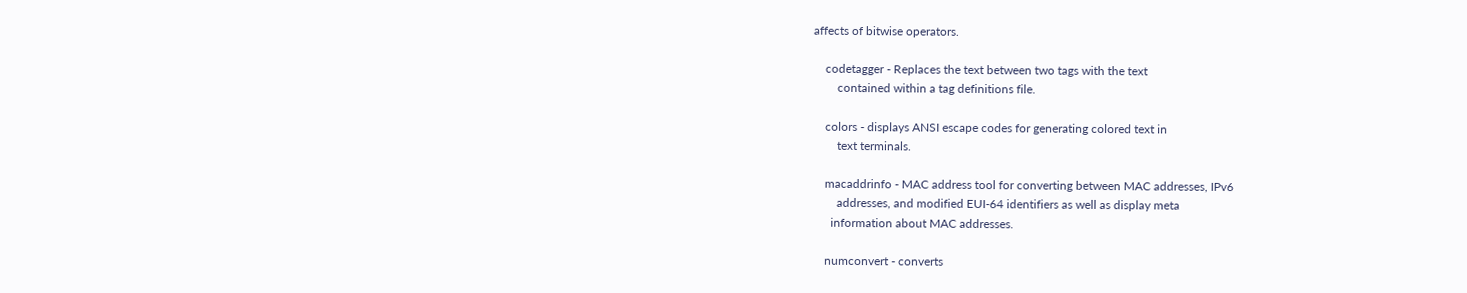affects of bitwise operators.

    codetagger - Replaces the text between two tags with the text
        contained within a tag definitions file.

    colors - displays ANSI escape codes for generating colored text in
        text terminals.

    macaddrinfo - MAC address tool for converting between MAC addresses, IPv6
        addresses, and modified EUI-64 identifiers as well as display meta
      information about MAC addresses.

    numconvert - converts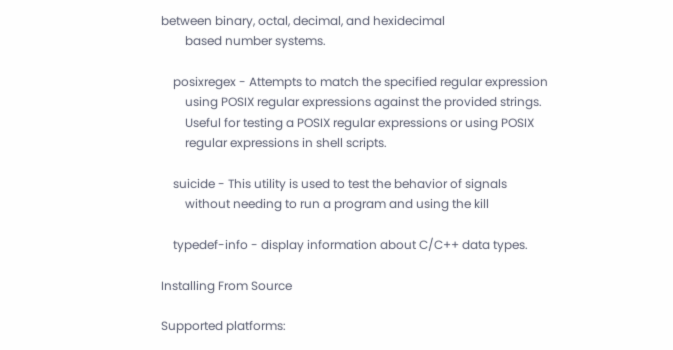between binary, octal, decimal, and hexidecimal
        based number systems.

    posixregex - Attempts to match the specified regular expression
        using POSIX regular expressions against the provided strings.
        Useful for testing a POSIX regular expressions or using POSIX
        regular expressions in shell scripts.

    suicide - This utility is used to test the behavior of signals
        without needing to run a program and using the kill

    typedef-info - display information about C/C++ data types.

Installing From Source

Supported platforms: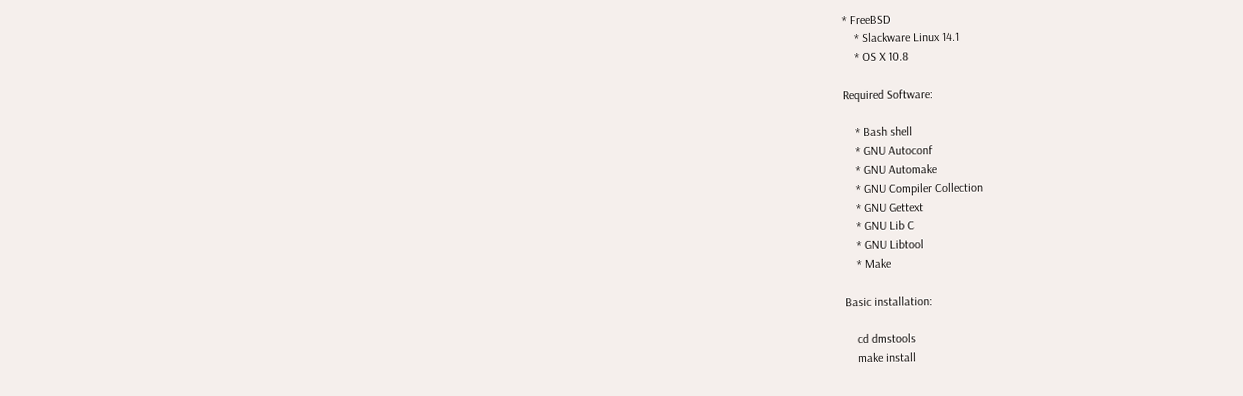* FreeBSD
    * Slackware Linux 14.1
    * OS X 10.8

Required Software:

    * Bash shell
    * GNU Autoconf
    * GNU Automake
    * GNU Compiler Collection
    * GNU Gettext
    * GNU Lib C
    * GNU Libtool
    * Make

Basic installation:

    cd dmstools
    make install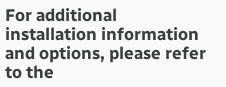For additional installation information and options, please refer to the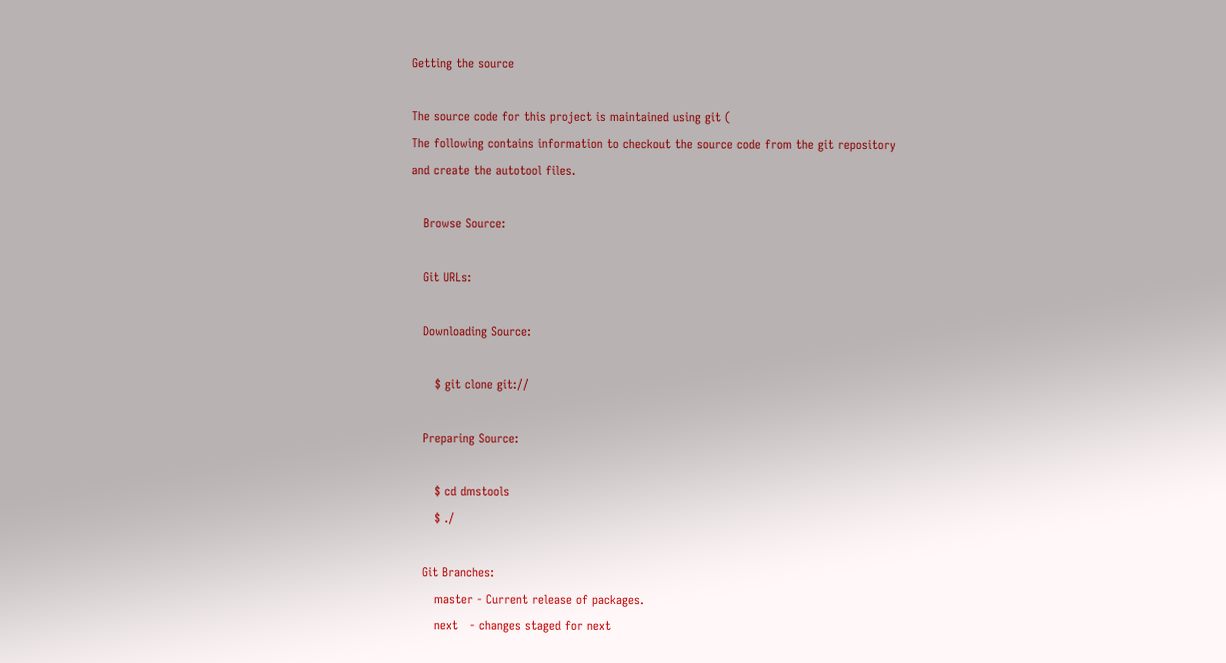Getting the source

The source code for this project is maintained using git (
The following contains information to checkout the source code from the git repository
and create the autotool files.

   Browse Source:

   Git URLs:

   Downloading Source:

      $ git clone git://

   Preparing Source:

      $ cd dmstools
      $ ./

   Git Branches:
      master - Current release of packages.
      next   - changes staged for next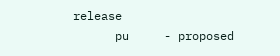release
      pu     - proposed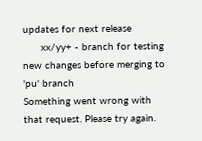updates for next release
      xx/yy+ - branch for testing new changes before merging to 'pu' branch
Something went wrong with that request. Please try again.